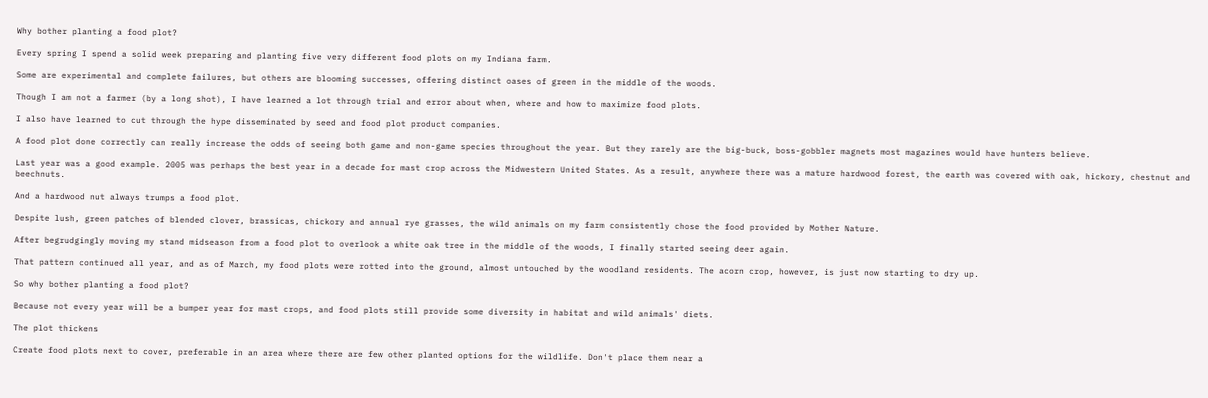Why bother planting a food plot?

Every spring I spend a solid week preparing and planting five very different food plots on my Indiana farm.

Some are experimental and complete failures, but others are blooming successes, offering distinct oases of green in the middle of the woods.

Though I am not a farmer (by a long shot), I have learned a lot through trial and error about when, where and how to maximize food plots.

I also have learned to cut through the hype disseminated by seed and food plot product companies.

A food plot done correctly can really increase the odds of seeing both game and non-game species throughout the year. But they rarely are the big-buck, boss-gobbler magnets most magazines would have hunters believe.

Last year was a good example. 2005 was perhaps the best year in a decade for mast crop across the Midwestern United States. As a result, anywhere there was a mature hardwood forest, the earth was covered with oak, hickory, chestnut and beechnuts.

And a hardwood nut always trumps a food plot.

Despite lush, green patches of blended clover, brassicas, chickory and annual rye grasses, the wild animals on my farm consistently chose the food provided by Mother Nature.

After begrudgingly moving my stand midseason from a food plot to overlook a white oak tree in the middle of the woods, I finally started seeing deer again.

That pattern continued all year, and as of March, my food plots were rotted into the ground, almost untouched by the woodland residents. The acorn crop, however, is just now starting to dry up.

So why bother planting a food plot?

Because not every year will be a bumper year for mast crops, and food plots still provide some diversity in habitat and wild animals' diets.

The plot thickens

Create food plots next to cover, preferable in an area where there are few other planted options for the wildlife. Don't place them near a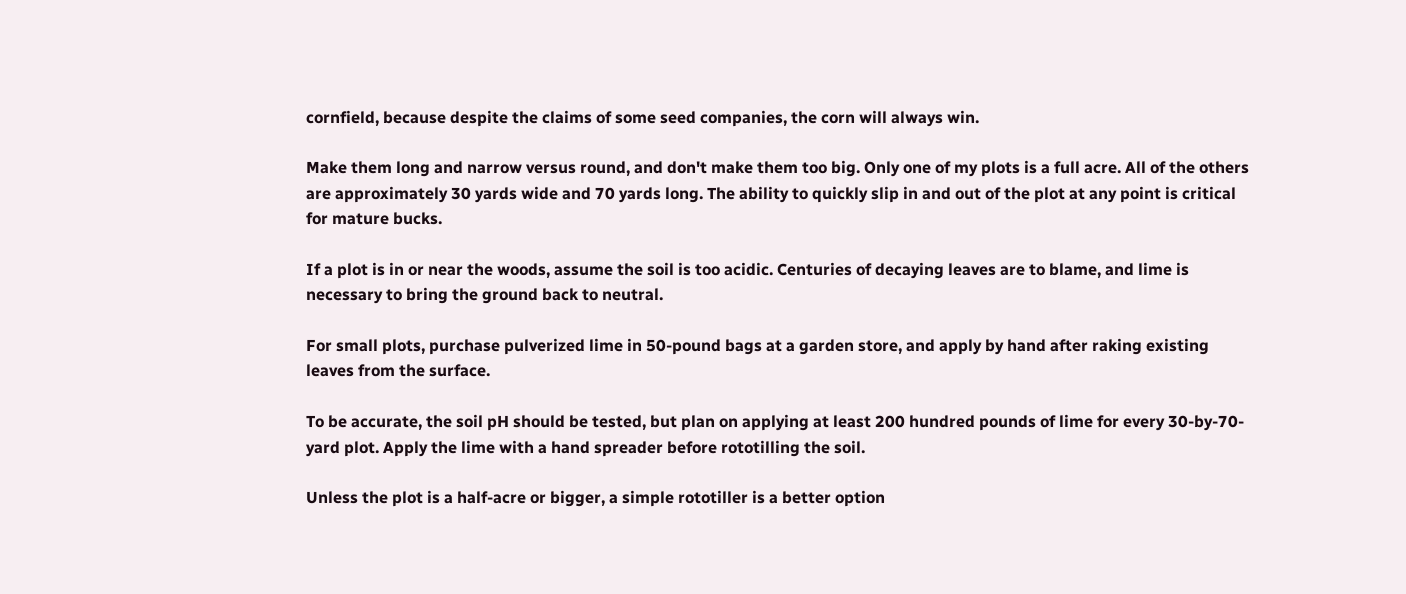cornfield, because despite the claims of some seed companies, the corn will always win.

Make them long and narrow versus round, and don't make them too big. Only one of my plots is a full acre. All of the others are approximately 30 yards wide and 70 yards long. The ability to quickly slip in and out of the plot at any point is critical for mature bucks.

If a plot is in or near the woods, assume the soil is too acidic. Centuries of decaying leaves are to blame, and lime is necessary to bring the ground back to neutral.

For small plots, purchase pulverized lime in 50-pound bags at a garden store, and apply by hand after raking existing leaves from the surface.

To be accurate, the soil pH should be tested, but plan on applying at least 200 hundred pounds of lime for every 30-by-70-yard plot. Apply the lime with a hand spreader before rototilling the soil.

Unless the plot is a half-acre or bigger, a simple rototiller is a better option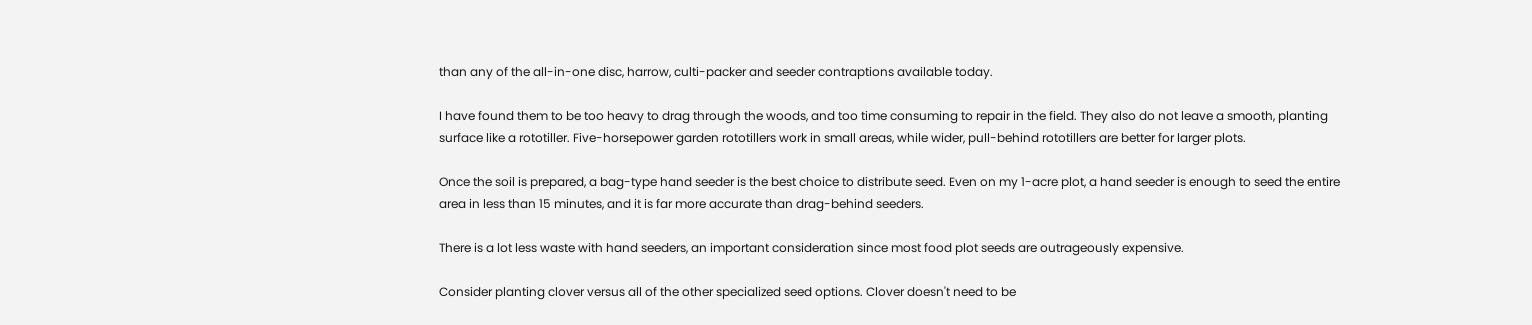than any of the all-in-one disc, harrow, culti-packer and seeder contraptions available today.

I have found them to be too heavy to drag through the woods, and too time consuming to repair in the field. They also do not leave a smooth, planting surface like a rototiller. Five-horsepower garden rototillers work in small areas, while wider, pull-behind rototillers are better for larger plots.

Once the soil is prepared, a bag-type hand seeder is the best choice to distribute seed. Even on my 1-acre plot, a hand seeder is enough to seed the entire area in less than 15 minutes, and it is far more accurate than drag-behind seeders.

There is a lot less waste with hand seeders, an important consideration since most food plot seeds are outrageously expensive.

Consider planting clover versus all of the other specialized seed options. Clover doesn't need to be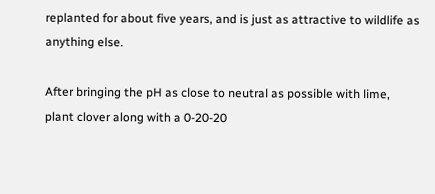replanted for about five years, and is just as attractive to wildlife as anything else.

After bringing the pH as close to neutral as possible with lime, plant clover along with a 0-20-20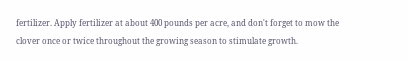fertilizer. Apply fertilizer at about 400 pounds per acre, and don't forget to mow the clover once or twice throughout the growing season to stimulate growth.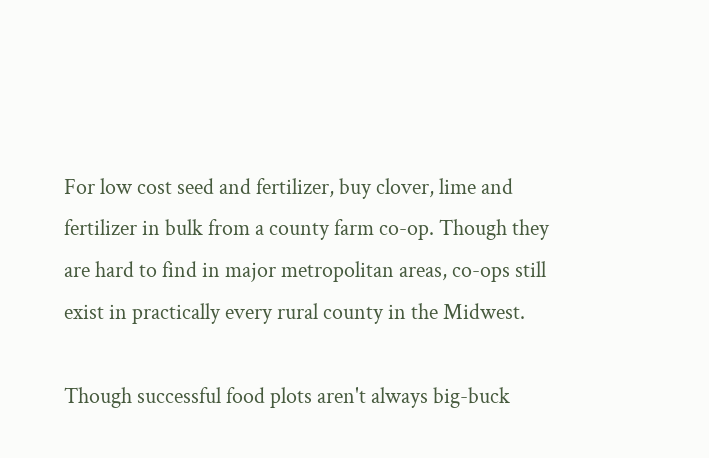For low cost seed and fertilizer, buy clover, lime and fertilizer in bulk from a county farm co-op. Though they are hard to find in major metropolitan areas, co-ops still exist in practically every rural county in the Midwest.

Though successful food plots aren't always big-buck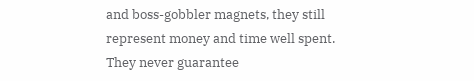and boss-gobbler magnets, they still represent money and time well spent. They never guarantee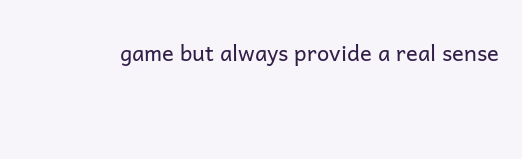game but always provide a real sense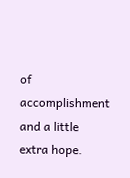of accomplishment and a little extra hope.